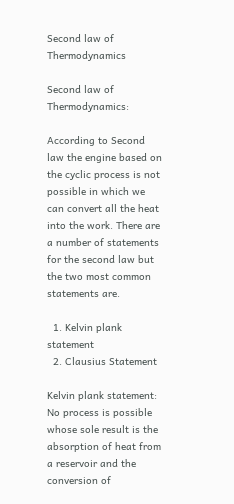Second law of Thermodynamics

Second law of Thermodynamics:

According to Second law the engine based on the cyclic process is not possible in which we can convert all the heat into the work. There are a number of statements for the second law but the two most common statements are.

  1. Kelvin plank statement
  2. Clausius Statement

Kelvin plank statement: No process is possible whose sole result is the absorption of heat from a reservoir and the conversion of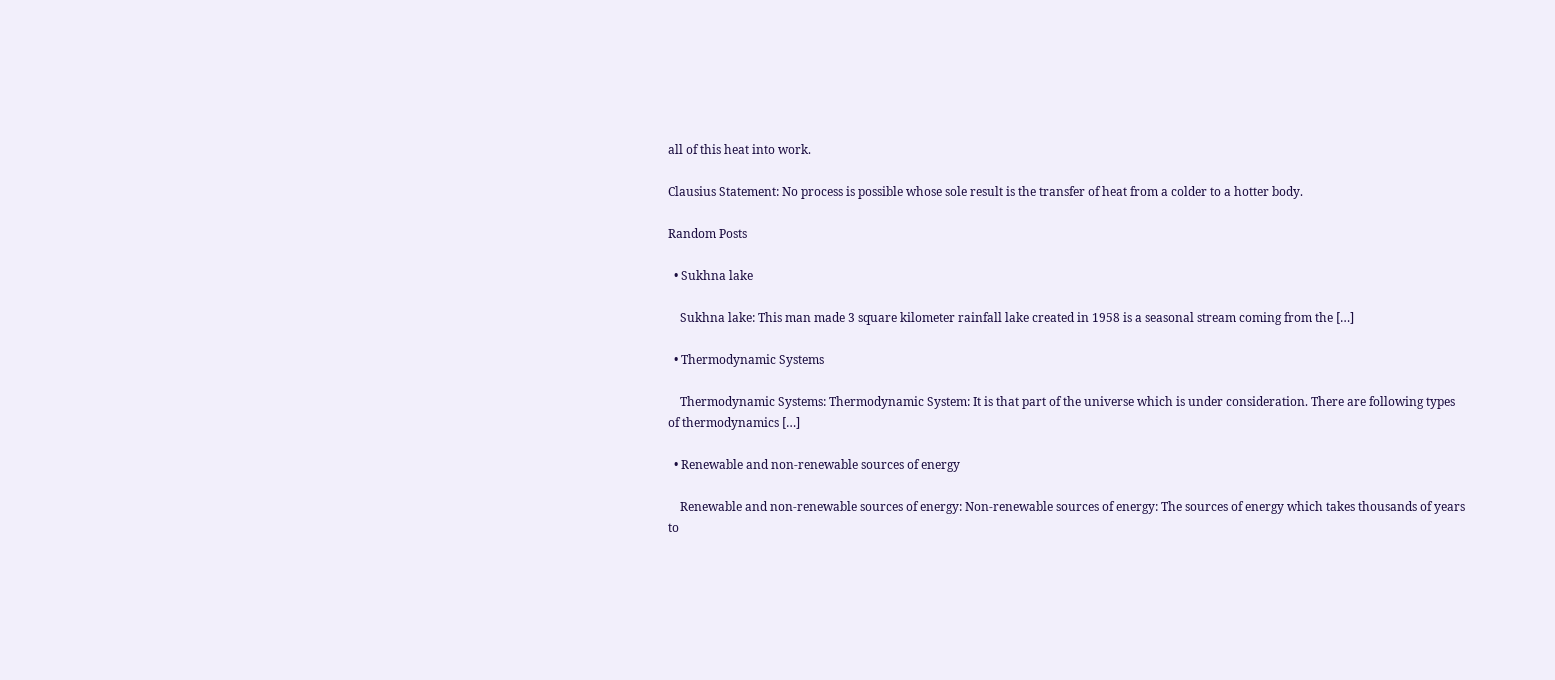all of this heat into work.

Clausius Statement: No process is possible whose sole result is the transfer of heat from a colder to a hotter body.

Random Posts

  • Sukhna lake

    Sukhna lake: This man made 3 square kilometer rainfall lake created in 1958 is a seasonal stream coming from the […]

  • Thermodynamic Systems

    Thermodynamic Systems: Thermodynamic System: It is that part of the universe which is under consideration. There are following types of thermodynamics […]

  • Renewable and non-renewable sources of energy

    Renewable and non-renewable sources of energy: Non-renewable sources of energy: The sources of energy which takes thousands of years to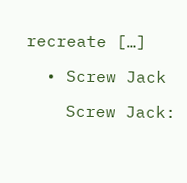recreate […]

  • Screw Jack

    Screw Jack: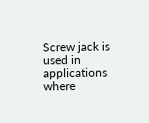Screw jack is used in applications where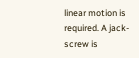linear motion is required. A jack-screw is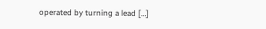operated by turning a lead […]